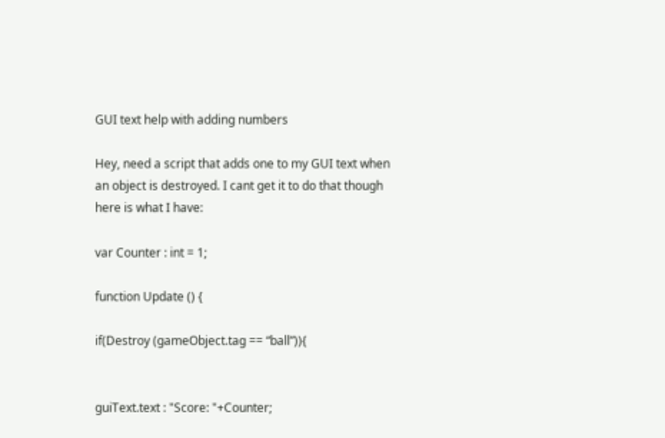GUI text help with adding numbers

Hey, need a script that adds one to my GUI text when an object is destroyed. I cant get it to do that though here is what I have:

var Counter : int = 1;

function Update () {

if(Destroy (gameObject.tag == “ball”)){


guiText.text : "Score: "+Counter;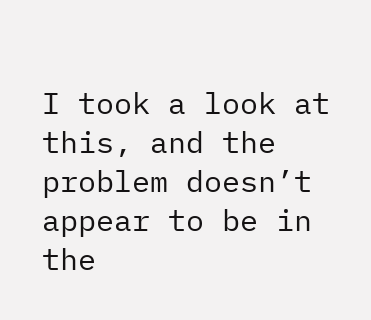I took a look at this, and the problem doesn’t appear to be in the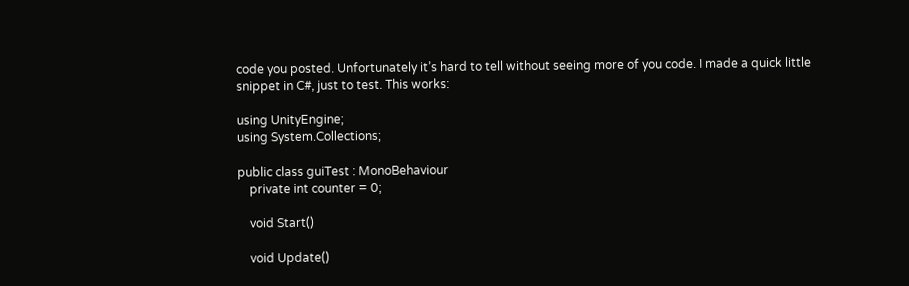code you posted. Unfortunately it’s hard to tell without seeing more of you code. I made a quick little snippet in C#, just to test. This works:

using UnityEngine;
using System.Collections;

public class guiTest : MonoBehaviour
    private int counter = 0;

    void Start()

    void Update()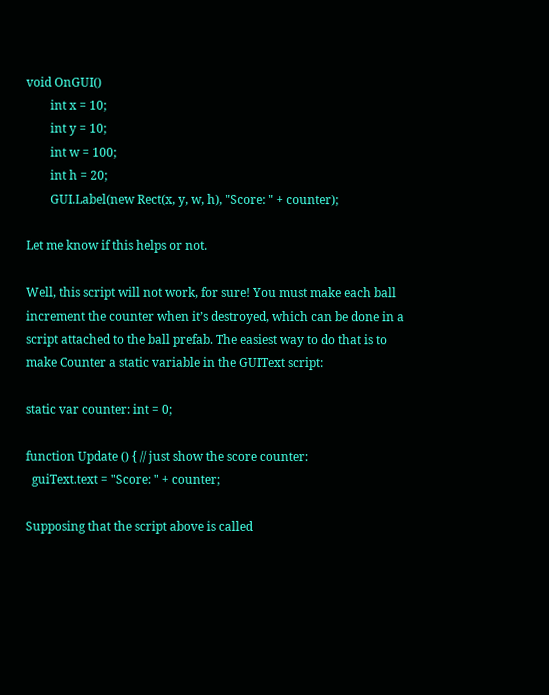void OnGUI()
        int x = 10;
        int y = 10;
        int w = 100;
        int h = 20;
        GUI.Label(new Rect(x, y, w, h), "Score: " + counter);

Let me know if this helps or not.

Well, this script will not work, for sure! You must make each ball increment the counter when it’s destroyed, which can be done in a script attached to the ball prefab. The easiest way to do that is to make Counter a static variable in the GUIText script:

static var counter: int = 0;

function Update () { // just show the score counter:
  guiText.text = "Score: " + counter;

Supposing that the script above is called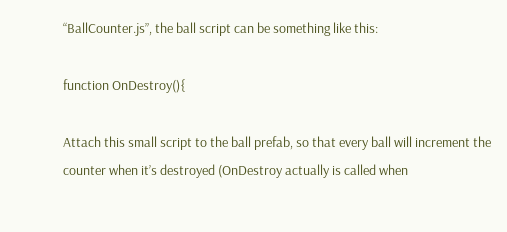“BallCounter.js”, the ball script can be something like this:

function OnDestroy(){

Attach this small script to the ball prefab, so that every ball will increment the counter when it’s destroyed (OnDestroy actually is called when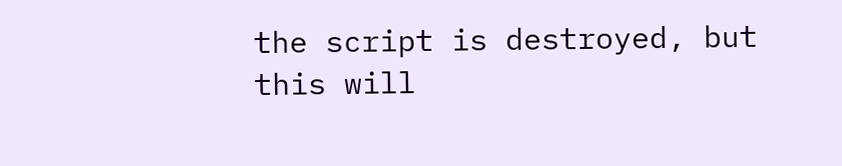the script is destroyed, but this will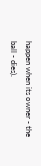happen when its owner - the ball - dies).